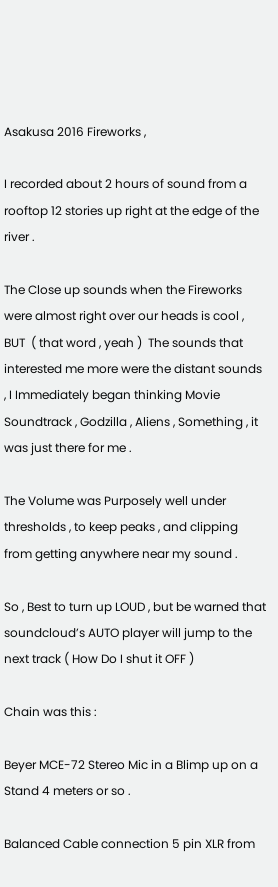Asakusa 2016 Fireworks ,

I recorded about 2 hours of sound from a rooftop 12 stories up right at the edge of the river .

The Close up sounds when the Fireworks were almost right over our heads is cool , BUT  ( that word , yeah )  The sounds that interested me more were the distant sounds , I Immediately began thinking Movie Soundtrack , Godzilla , Aliens , Something , it was just there for me .

The Volume was Purposely well under thresholds , to keep peaks , and clipping from getting anywhere near my sound .

So , Best to turn up LOUD , but be warned that soundcloud’s AUTO player will jump to the next track ( How Do I shut it OFF )

Chain was this :

Beyer MCE-72 Stereo Mic in a Blimp up on a Stand 4 meters or so .

Balanced Cable connection 5 pin XLR from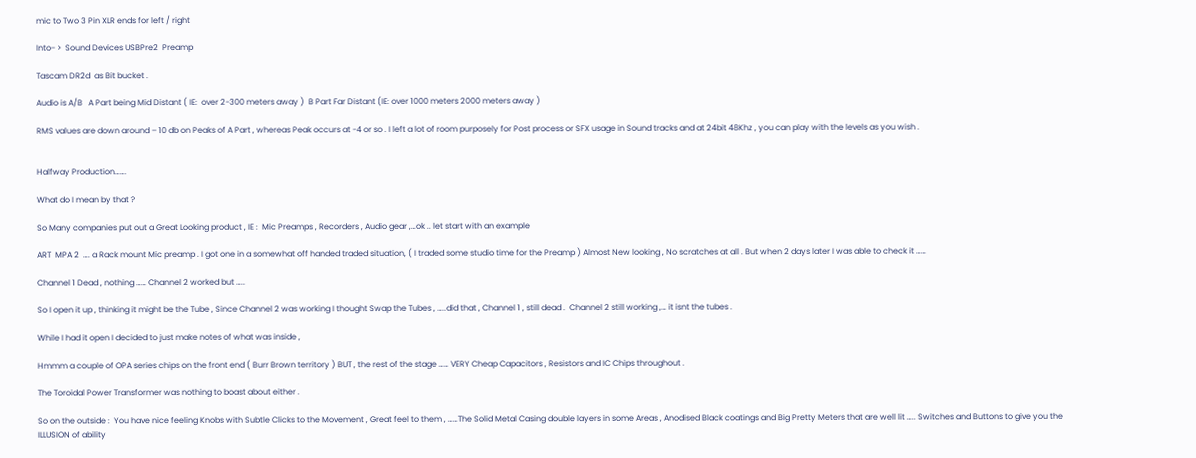mic to Two 3 Pin XLR ends for left / right

Into- >  Sound Devices USBPre2  Preamp

Tascam DR2d  as Bit bucket .

Audio is A/B   A Part being Mid Distant ( IE:  over 2-300 meters away )  B Part Far Distant (IE: over 1000 meters 2000 meters away )

RMS values are down around – 10 db on Peaks of A Part , whereas Peak occurs at -4 or so . I left a lot of room purposely for Post process or SFX usage in Sound tracks and at 24bit 48Khz , you can play with the levels as you wish .


Halfway Production…….

What do I mean by that ?

So Many companies put out a Great Looking product , IE :  Mic Preamps , Recorders , Audio gear ,…ok .. let start with an example

ART  MPA 2  …. a Rack mount Mic preamp . I got one in a somewhat off handed traded situation, ( I traded some studio time for the Preamp ) Almost New looking , No scratches at all . But when 2 days later I was able to check it ……

Channel 1 Dead , nothing …… Channel 2 worked but …..

So I open it up , thinking it might be the Tube , Since Channel 2 was working I thought Swap the Tubes , …..did that , Channel 1 , still dead .  Channel 2 still working ,… it isnt the tubes .

While I had it open I decided to just make notes of what was inside ,

Hmmm a couple of OPA series chips on the front end ( Burr Brown territory ) BUT , the rest of the stage …… VERY Cheap Capacitors , Resistors and IC Chips throughout .

The Toroidal Power Transformer was nothing to boast about either .

So on the outside :  You have nice feeling Knobs with Subtle Clicks to the Movement , Great feel to them , ……The Solid Metal Casing double layers in some Areas , Anodised Black coatings and Big Pretty Meters that are well lit ….. Switches and Buttons to give you the ILLUSION of ability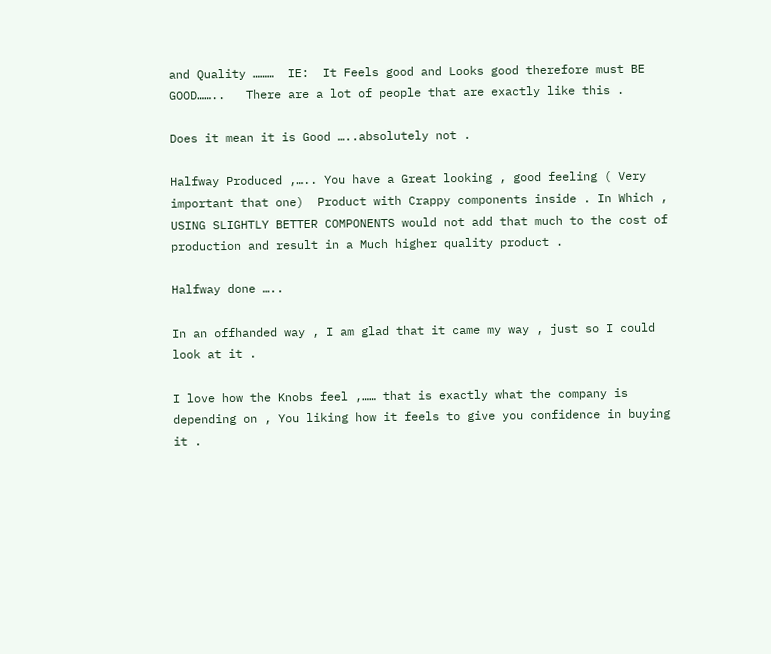and Quality ………  IE:  It Feels good and Looks good therefore must BE GOOD……..   There are a lot of people that are exactly like this .

Does it mean it is Good …..absolutely not .

Halfway Produced ,….. You have a Great looking , good feeling ( Very important that one)  Product with Crappy components inside . In Which , USING SLIGHTLY BETTER COMPONENTS would not add that much to the cost of production and result in a Much higher quality product .

Halfway done …..

In an offhanded way , I am glad that it came my way , just so I could look at it .

I love how the Knobs feel ,…… that is exactly what the company is depending on , You liking how it feels to give you confidence in buying it .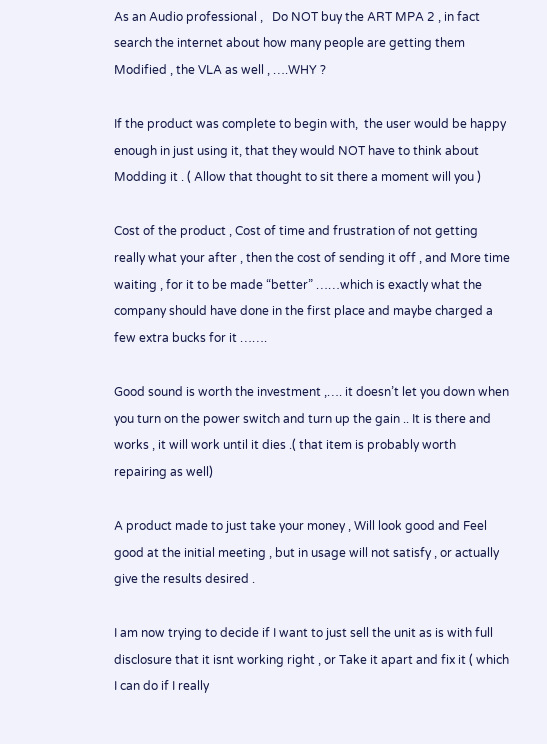As an Audio professional ,   Do NOT buy the ART MPA 2 , in fact search the internet about how many people are getting them Modified , the VLA as well , ….WHY ?

If the product was complete to begin with,  the user would be happy enough in just using it, that they would NOT have to think about Modding it . ( Allow that thought to sit there a moment will you )

Cost of the product , Cost of time and frustration of not getting really what your after , then the cost of sending it off , and More time waiting , for it to be made “better” ……which is exactly what the company should have done in the first place and maybe charged a few extra bucks for it …….

Good sound is worth the investment ,…. it doesn’t let you down when you turn on the power switch and turn up the gain .. It is there and works , it will work until it dies .( that item is probably worth repairing as well)

A product made to just take your money , Will look good and Feel good at the initial meeting , but in usage will not satisfy , or actually give the results desired .

I am now trying to decide if I want to just sell the unit as is with full disclosure that it isnt working right , or Take it apart and fix it ( which I can do if I really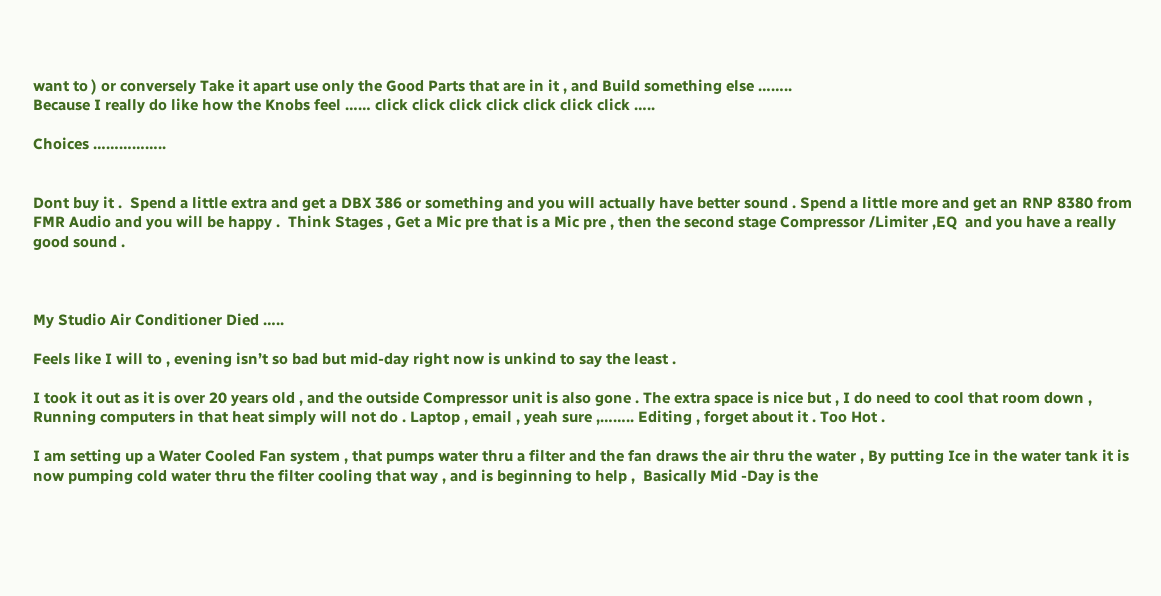want to ) or conversely Take it apart use only the Good Parts that are in it , and Build something else ……..
Because I really do like how the Knobs feel …… click click click click click click click …..

Choices ……………..


Dont buy it .  Spend a little extra and get a DBX 386 or something and you will actually have better sound . Spend a little more and get an RNP 8380 from FMR Audio and you will be happy .  Think Stages , Get a Mic pre that is a Mic pre , then the second stage Compressor /Limiter ,EQ  and you have a really good sound .



My Studio Air Conditioner Died …..

Feels like I will to , evening isn’t so bad but mid-day right now is unkind to say the least .

I took it out as it is over 20 years old , and the outside Compressor unit is also gone . The extra space is nice but , I do need to cool that room down , Running computers in that heat simply will not do . Laptop , email , yeah sure ,…….. Editing , forget about it . Too Hot .

I am setting up a Water Cooled Fan system , that pumps water thru a filter and the fan draws the air thru the water , By putting Ice in the water tank it is now pumping cold water thru the filter cooling that way , and is beginning to help ,  Basically Mid -Day is the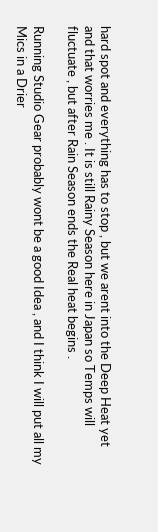hard spot and everything has to stop , but we arent into the Deep Heat yet and that worries me . It is still Rainy Season here in Japan so Temps will fluctuate , but after Rain Season ends the Real heat begins .

Running Studio Gear probably wont be a good Idea , and I think I will put all my Mics in a Drier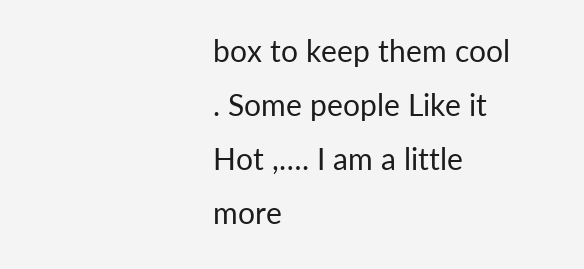box to keep them cool . Some people Like it Hot ,…. I am a little more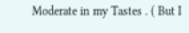Moderate in my Tastes . ( But I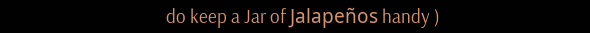do keep a Jar of Jalapeños handy )